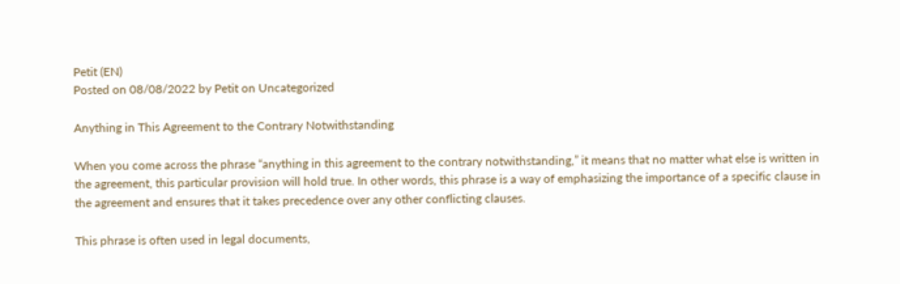Petit (EN)
Posted on 08/08/2022 by Petit on Uncategorized

Anything in This Agreement to the Contrary Notwithstanding

When you come across the phrase “anything in this agreement to the contrary notwithstanding,” it means that no matter what else is written in the agreement, this particular provision will hold true. In other words, this phrase is a way of emphasizing the importance of a specific clause in the agreement and ensures that it takes precedence over any other conflicting clauses.

This phrase is often used in legal documents,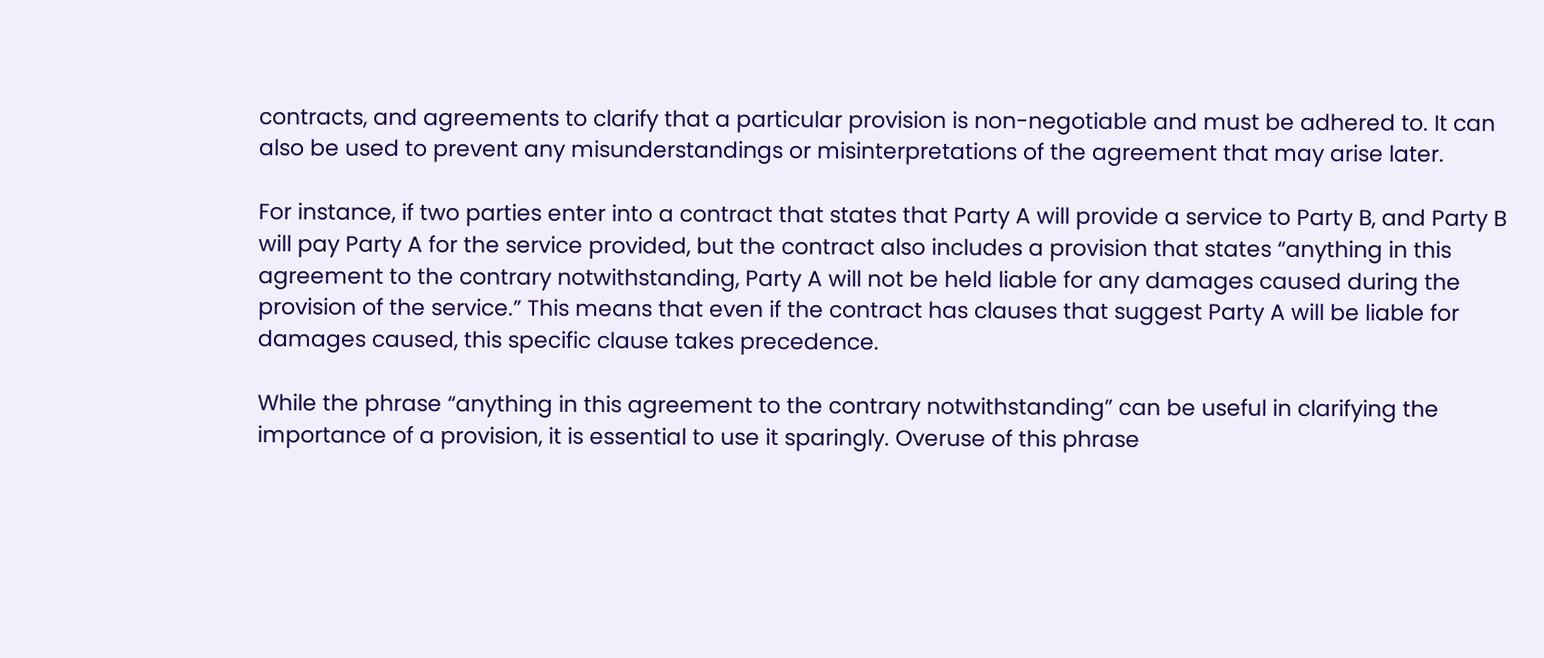contracts, and agreements to clarify that a particular provision is non-negotiable and must be adhered to. It can also be used to prevent any misunderstandings or misinterpretations of the agreement that may arise later.

For instance, if two parties enter into a contract that states that Party A will provide a service to Party B, and Party B will pay Party A for the service provided, but the contract also includes a provision that states “anything in this agreement to the contrary notwithstanding, Party A will not be held liable for any damages caused during the provision of the service.” This means that even if the contract has clauses that suggest Party A will be liable for damages caused, this specific clause takes precedence.

While the phrase “anything in this agreement to the contrary notwithstanding” can be useful in clarifying the importance of a provision, it is essential to use it sparingly. Overuse of this phrase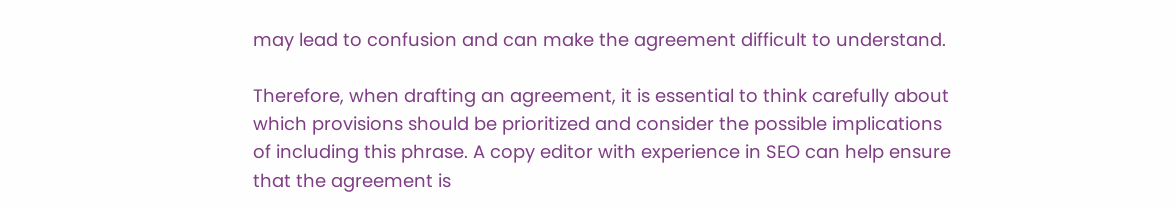may lead to confusion and can make the agreement difficult to understand.

Therefore, when drafting an agreement, it is essential to think carefully about which provisions should be prioritized and consider the possible implications of including this phrase. A copy editor with experience in SEO can help ensure that the agreement is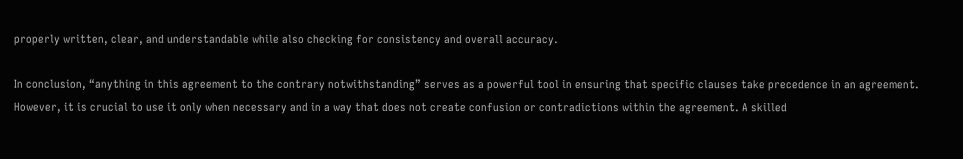properly written, clear, and understandable while also checking for consistency and overall accuracy.

In conclusion, “anything in this agreement to the contrary notwithstanding” serves as a powerful tool in ensuring that specific clauses take precedence in an agreement. However, it is crucial to use it only when necessary and in a way that does not create confusion or contradictions within the agreement. A skilled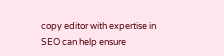copy editor with expertise in SEO can help ensure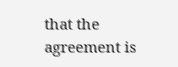that the agreement is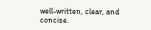well-written, clear, and concise.